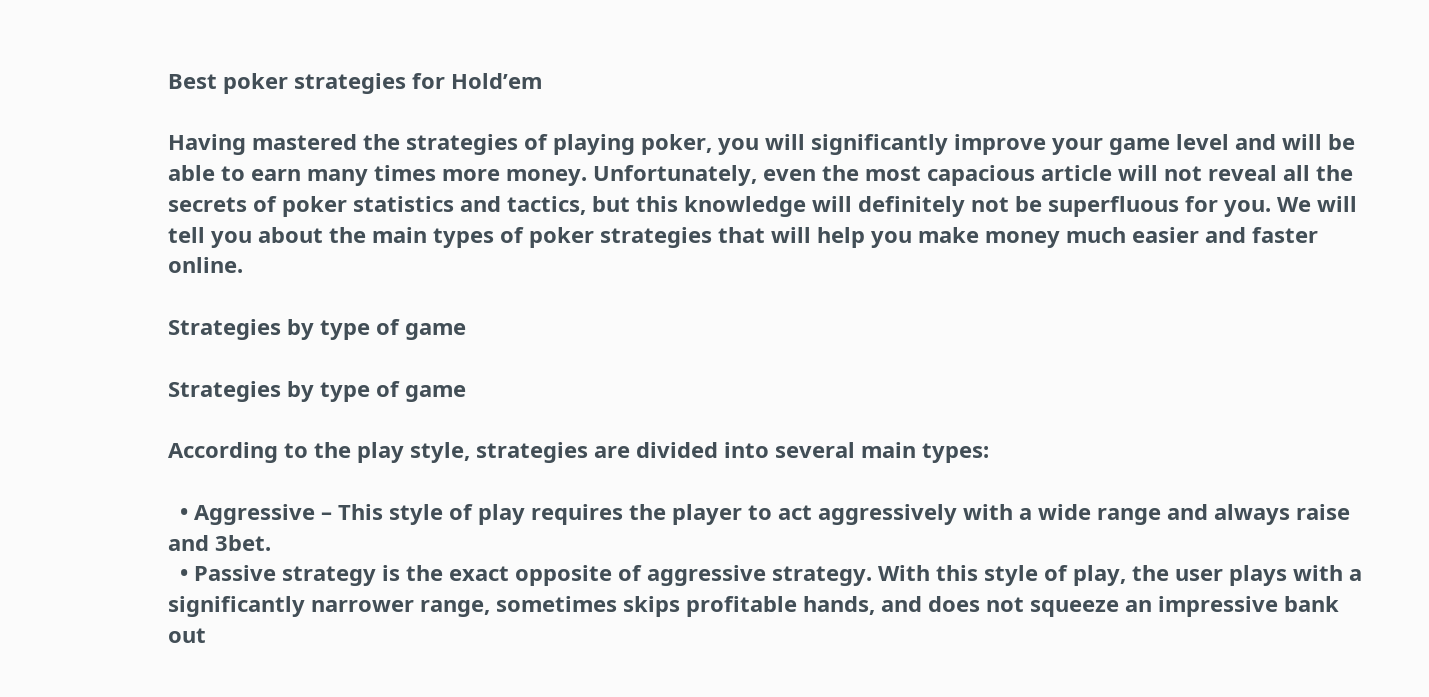Best poker strategies for Hold’em

Having mastered the strategies of playing poker, you will significantly improve your game level and will be able to earn many times more money. Unfortunately, even the most capacious article will not reveal all the secrets of poker statistics and tactics, but this knowledge will definitely not be superfluous for you. We will tell you about the main types of poker strategies that will help you make money much easier and faster online.

Strategies by type of game

Strategies by type of game

According to the play style, strategies are divided into several main types:

  • Aggressive – This style of play requires the player to act aggressively with a wide range and always raise and 3bet.
  • Passive strategy is the exact opposite of aggressive strategy. With this style of play, the user plays with a significantly narrower range, sometimes skips profitable hands, and does not squeeze an impressive bank out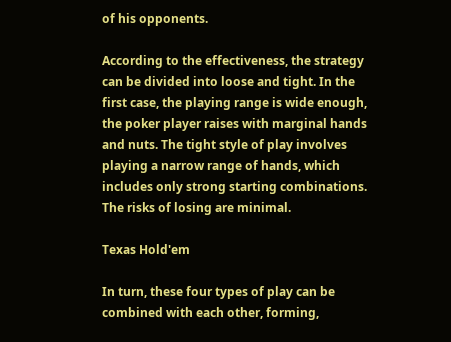of his opponents.

According to the effectiveness, the strategy can be divided into loose and tight. In the first case, the playing range is wide enough, the poker player raises with marginal hands and nuts. The tight style of play involves playing a narrow range of hands, which includes only strong starting combinations. The risks of losing are minimal.

Texas Hold'em

In turn, these four types of play can be combined with each other, forming,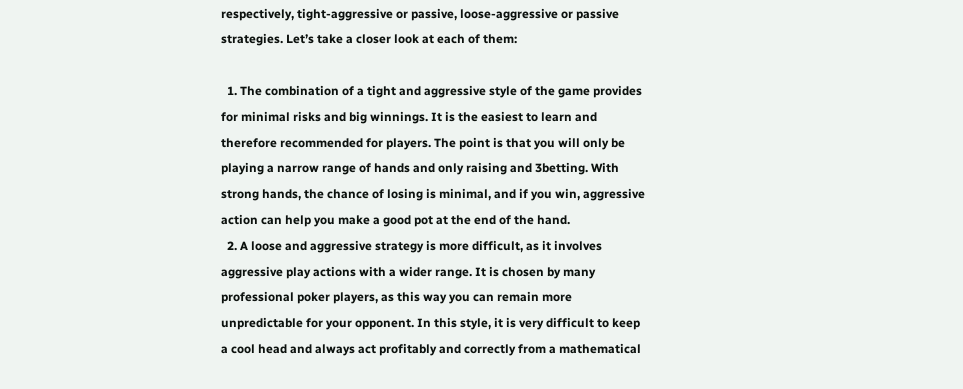respectively, tight-aggressive or passive, loose-aggressive or passive strategies. Let’s take a closer look at each of them:

  1. The combination of a tight and aggressive style of the game provides for minimal risks and big winnings. It is the easiest to learn and therefore recommended for players. The point is that you will only be playing a narrow range of hands and only raising and 3betting. With strong hands, the chance of losing is minimal, and if you win, aggressive action can help you make a good pot at the end of the hand.
  2. A loose and aggressive strategy is more difficult, as it involves aggressive play actions with a wider range. It is chosen by many professional poker players, as this way you can remain more unpredictable for your opponent. In this style, it is very difficult to keep a cool head and always act profitably and correctly from a mathematical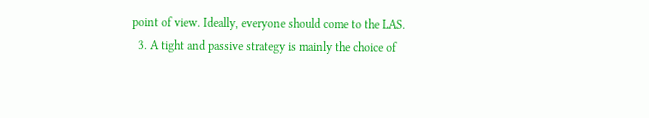point of view. Ideally, everyone should come to the LAS.
  3. A tight and passive strategy is mainly the choice of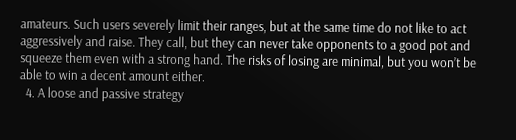amateurs. Such users severely limit their ranges, but at the same time do not like to act aggressively and raise. They call, but they can never take opponents to a good pot and squeeze them even with a strong hand. The risks of losing are minimal, but you won’t be able to win a decent amount either.
  4. A loose and passive strategy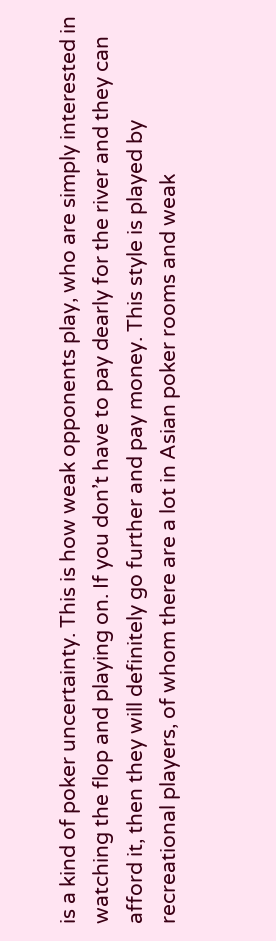is a kind of poker uncertainty. This is how weak opponents play, who are simply interested in watching the flop and playing on. If you don’t have to pay dearly for the river and they can afford it, then they will definitely go further and pay money. This style is played by recreational players, of whom there are a lot in Asian poker rooms and weak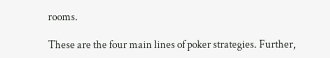rooms.

These are the four main lines of poker strategies. Further,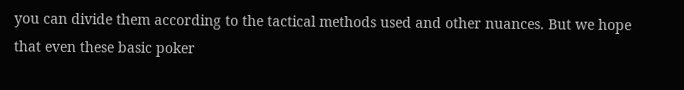you can divide them according to the tactical methods used and other nuances. But we hope that even these basic poker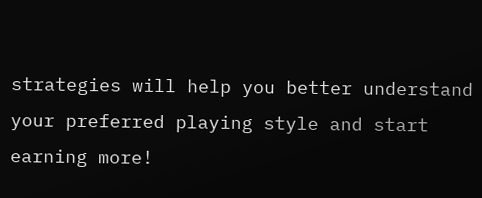strategies will help you better understand your preferred playing style and start earning more!